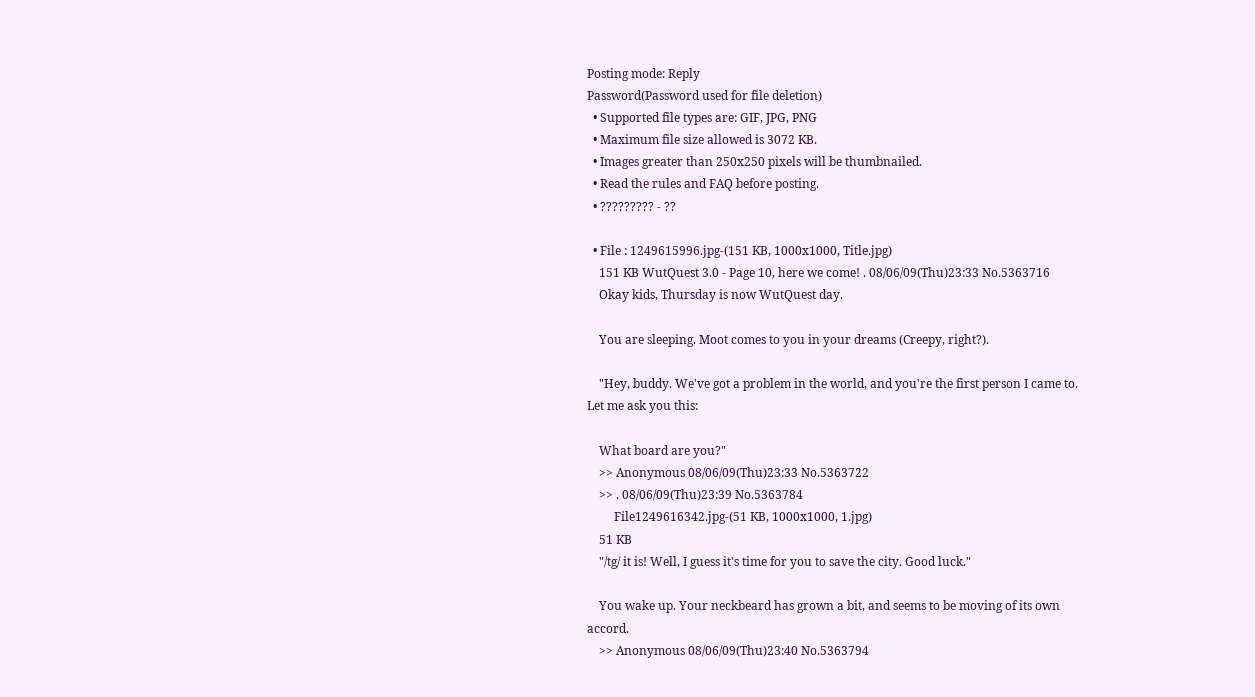Posting mode: Reply
Password(Password used for file deletion)
  • Supported file types are: GIF, JPG, PNG
  • Maximum file size allowed is 3072 KB.
  • Images greater than 250x250 pixels will be thumbnailed.
  • Read the rules and FAQ before posting.
  • ????????? - ??

  • File : 1249615996.jpg-(151 KB, 1000x1000, Title.jpg)
    151 KB WutQuest 3.0 - Page 10, here we come! . 08/06/09(Thu)23:33 No.5363716
    Okay kids, Thursday is now WutQuest day.

    You are sleeping. Moot comes to you in your dreams (Creepy, right?).

    "Hey, buddy. We've got a problem in the world, and you're the first person I came to. Let me ask you this:

    What board are you?"
    >> Anonymous 08/06/09(Thu)23:33 No.5363722
    >> . 08/06/09(Thu)23:39 No.5363784
         File1249616342.jpg-(51 KB, 1000x1000, 1.jpg)
    51 KB
    "/tg/ it is! Well, I guess it's time for you to save the city. Good luck."

    You wake up. Your neckbeard has grown a bit, and seems to be moving of its own accord.
    >> Anonymous 08/06/09(Thu)23:40 No.5363794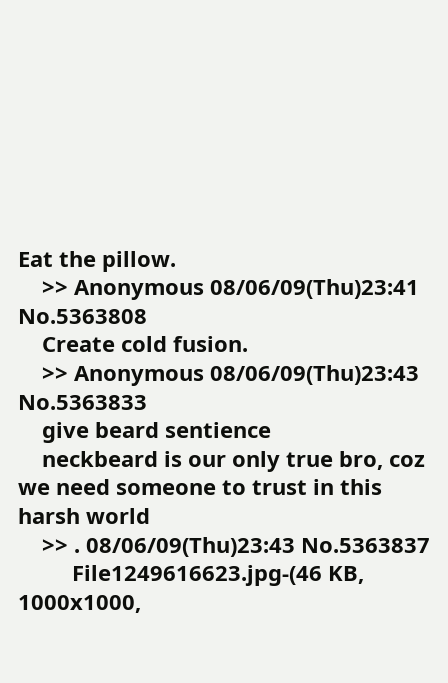Eat the pillow.
    >> Anonymous 08/06/09(Thu)23:41 No.5363808
    Create cold fusion.
    >> Anonymous 08/06/09(Thu)23:43 No.5363833
    give beard sentience
    neckbeard is our only true bro, coz we need someone to trust in this harsh world
    >> . 08/06/09(Thu)23:43 No.5363837
         File1249616623.jpg-(46 KB, 1000x1000,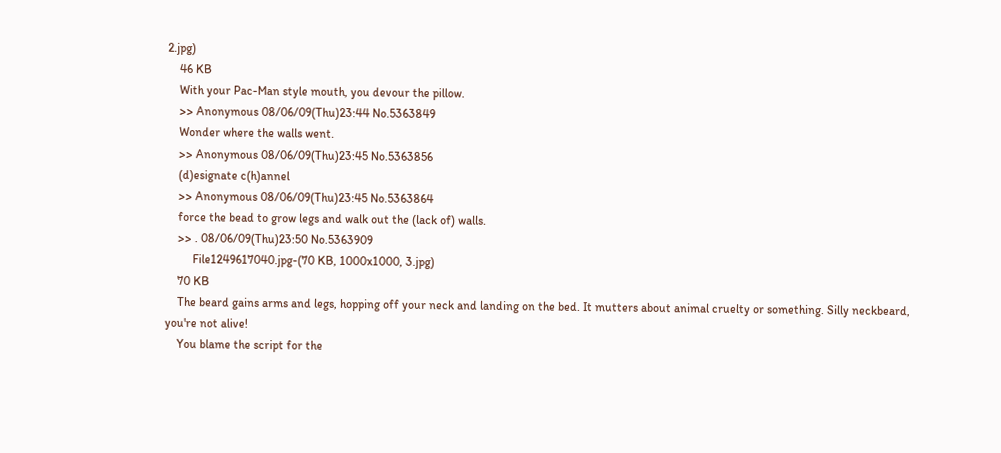2.jpg)
    46 KB
    With your Pac-Man style mouth, you devour the pillow.
    >> Anonymous 08/06/09(Thu)23:44 No.5363849
    Wonder where the walls went.
    >> Anonymous 08/06/09(Thu)23:45 No.5363856
    (d)esignate c(h)annel
    >> Anonymous 08/06/09(Thu)23:45 No.5363864
    force the bead to grow legs and walk out the (lack of) walls.
    >> . 08/06/09(Thu)23:50 No.5363909
         File1249617040.jpg-(70 KB, 1000x1000, 3.jpg)
    70 KB
    The beard gains arms and legs, hopping off your neck and landing on the bed. It mutters about animal cruelty or something. Silly neckbeard, you're not alive!
    You blame the script for the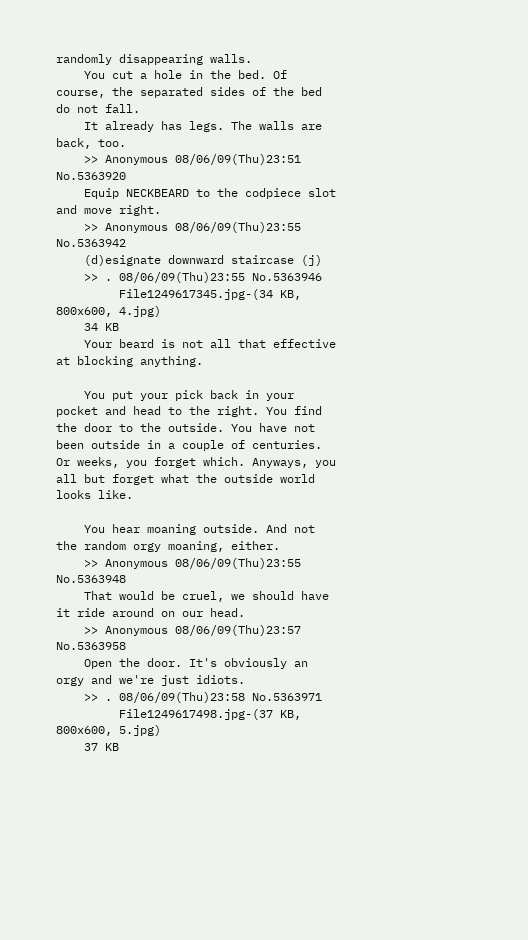randomly disappearing walls.
    You cut a hole in the bed. Of course, the separated sides of the bed do not fall.
    It already has legs. The walls are back, too.
    >> Anonymous 08/06/09(Thu)23:51 No.5363920
    Equip NECKBEARD to the codpiece slot and move right.
    >> Anonymous 08/06/09(Thu)23:55 No.5363942
    (d)esignate downward staircase (j)
    >> . 08/06/09(Thu)23:55 No.5363946
         File1249617345.jpg-(34 KB, 800x600, 4.jpg)
    34 KB
    Your beard is not all that effective at blocking anything.

    You put your pick back in your pocket and head to the right. You find the door to the outside. You have not been outside in a couple of centuries. Or weeks, you forget which. Anyways, you all but forget what the outside world looks like.

    You hear moaning outside. And not the random orgy moaning, either.
    >> Anonymous 08/06/09(Thu)23:55 No.5363948
    That would be cruel, we should have it ride around on our head.
    >> Anonymous 08/06/09(Thu)23:57 No.5363958
    Open the door. It's obviously an orgy and we're just idiots.
    >> . 08/06/09(Thu)23:58 No.5363971
         File1249617498.jpg-(37 KB, 800x600, 5.jpg)
    37 KB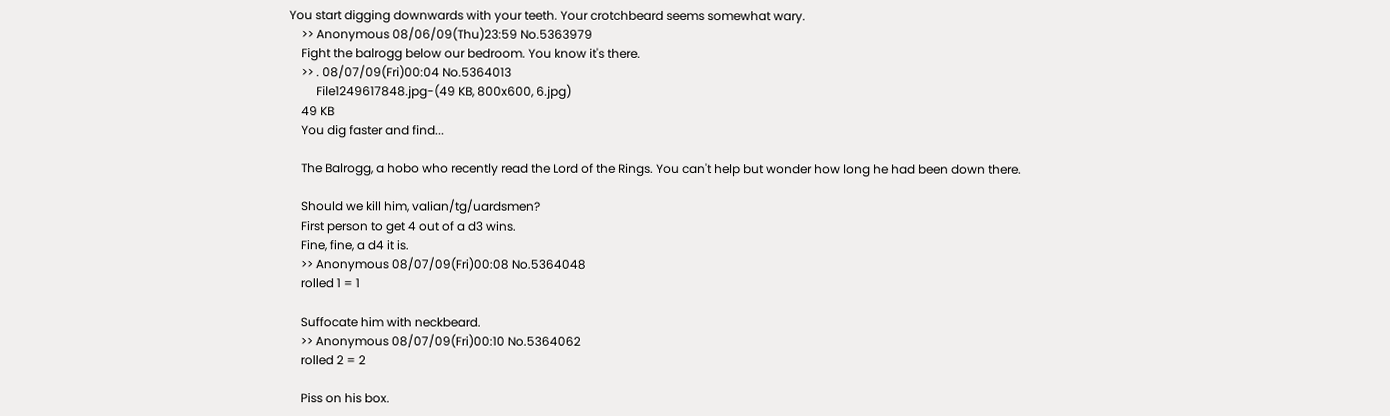You start digging downwards with your teeth. Your crotchbeard seems somewhat wary.
    >> Anonymous 08/06/09(Thu)23:59 No.5363979
    Fight the balrogg below our bedroom. You know it's there.
    >> . 08/07/09(Fri)00:04 No.5364013
         File1249617848.jpg-(49 KB, 800x600, 6.jpg)
    49 KB
    You dig faster and find...

    The Balrogg, a hobo who recently read the Lord of the Rings. You can't help but wonder how long he had been down there.

    Should we kill him, valian/tg/uardsmen?
    First person to get 4 out of a d3 wins.
    Fine, fine, a d4 it is.
    >> Anonymous 08/07/09(Fri)00:08 No.5364048
    rolled 1 = 1

    Suffocate him with neckbeard.
    >> Anonymous 08/07/09(Fri)00:10 No.5364062
    rolled 2 = 2

    Piss on his box.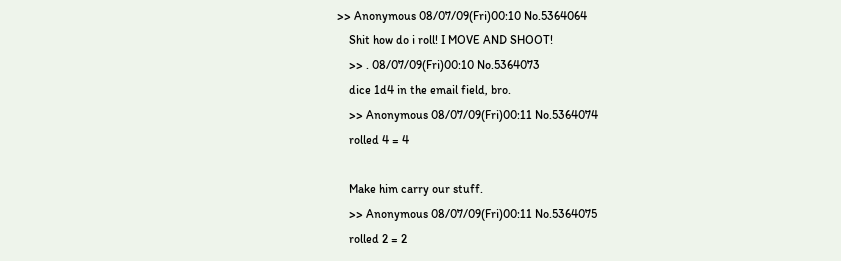>> Anonymous 08/07/09(Fri)00:10 No.5364064
    Shit how do i roll! I MOVE AND SHOOT!
    >> . 08/07/09(Fri)00:10 No.5364073
    dice 1d4 in the email field, bro.
    >> Anonymous 08/07/09(Fri)00:11 No.5364074
    rolled 4 = 4

    Make him carry our stuff.
    >> Anonymous 08/07/09(Fri)00:11 No.5364075
    rolled 2 = 2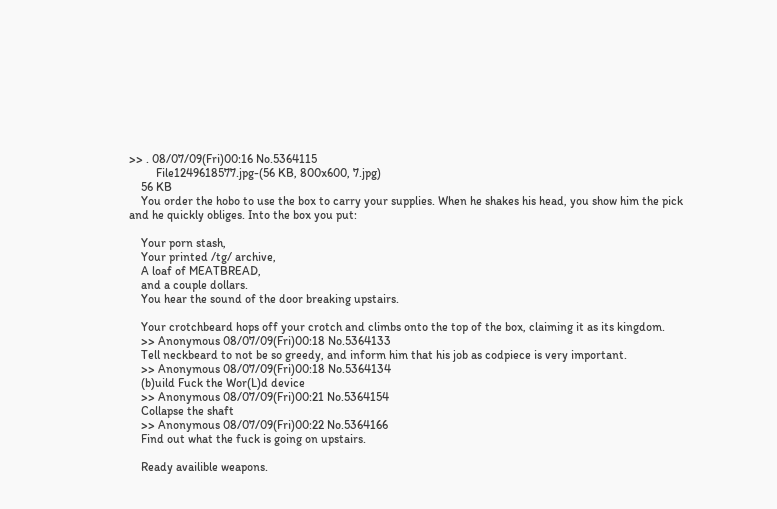>> . 08/07/09(Fri)00:16 No.5364115
         File1249618577.jpg-(56 KB, 800x600, 7.jpg)
    56 KB
    You order the hobo to use the box to carry your supplies. When he shakes his head, you show him the pick and he quickly obliges. Into the box you put:

    Your porn stash,
    Your printed /tg/ archive,
    A loaf of MEATBREAD,
    and a couple dollars.
    You hear the sound of the door breaking upstairs.

    Your crotchbeard hops off your crotch and climbs onto the top of the box, claiming it as its kingdom.
    >> Anonymous 08/07/09(Fri)00:18 No.5364133
    Tell neckbeard to not be so greedy, and inform him that his job as codpiece is very important.
    >> Anonymous 08/07/09(Fri)00:18 No.5364134
    (b)uild Fuck the Wor(L)d device
    >> Anonymous 08/07/09(Fri)00:21 No.5364154
    Collapse the shaft
    >> Anonymous 08/07/09(Fri)00:22 No.5364166
    Find out what the fuck is going on upstairs.

    Ready availible weapons.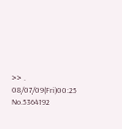>> . 08/07/09(Fri)00:25 No.5364192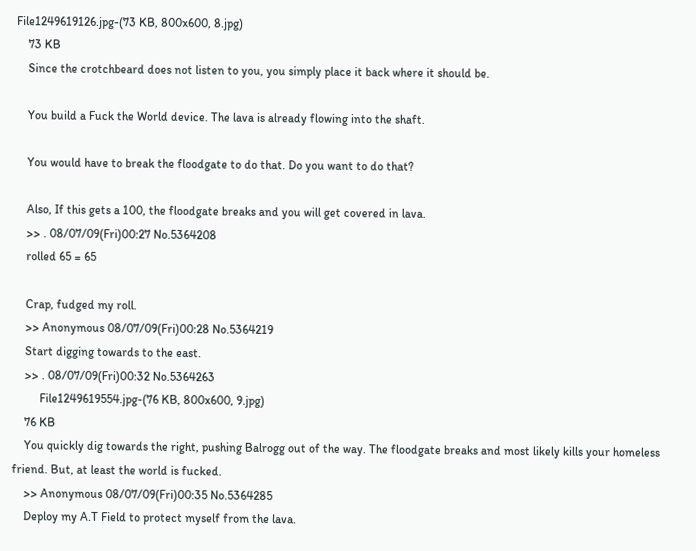File1249619126.jpg-(73 KB, 800x600, 8.jpg)
    73 KB
    Since the crotchbeard does not listen to you, you simply place it back where it should be.

    You build a Fuck the World device. The lava is already flowing into the shaft.

    You would have to break the floodgate to do that. Do you want to do that?

    Also, If this gets a 100, the floodgate breaks and you will get covered in lava.
    >> . 08/07/09(Fri)00:27 No.5364208
    rolled 65 = 65

    Crap, fudged my roll.
    >> Anonymous 08/07/09(Fri)00:28 No.5364219
    Start digging towards to the east.
    >> . 08/07/09(Fri)00:32 No.5364263
         File1249619554.jpg-(76 KB, 800x600, 9.jpg)
    76 KB
    You quickly dig towards the right, pushing Balrogg out of the way. The floodgate breaks and most likely kills your homeless friend. But, at least the world is fucked.
    >> Anonymous 08/07/09(Fri)00:35 No.5364285
    Deploy my A.T Field to protect myself from the lava.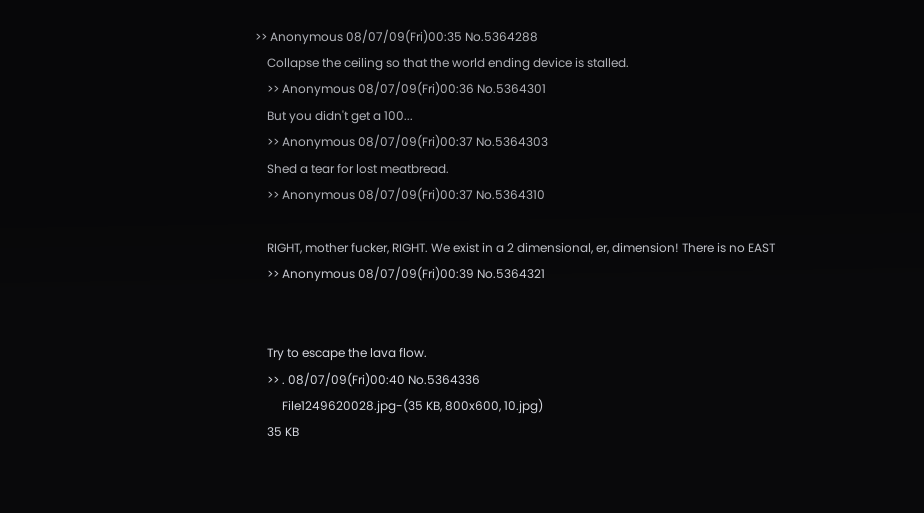>> Anonymous 08/07/09(Fri)00:35 No.5364288
    Collapse the ceiling so that the world ending device is stalled.
    >> Anonymous 08/07/09(Fri)00:36 No.5364301
    But you didn't get a 100...
    >> Anonymous 08/07/09(Fri)00:37 No.5364303
    Shed a tear for lost meatbread.
    >> Anonymous 08/07/09(Fri)00:37 No.5364310

    RIGHT, mother fucker, RIGHT. We exist in a 2 dimensional, er, dimension! There is no EAST
    >> Anonymous 08/07/09(Fri)00:39 No.5364321


    Try to escape the lava flow.
    >> . 08/07/09(Fri)00:40 No.5364336
         File1249620028.jpg-(35 KB, 800x600, 10.jpg)
    35 KB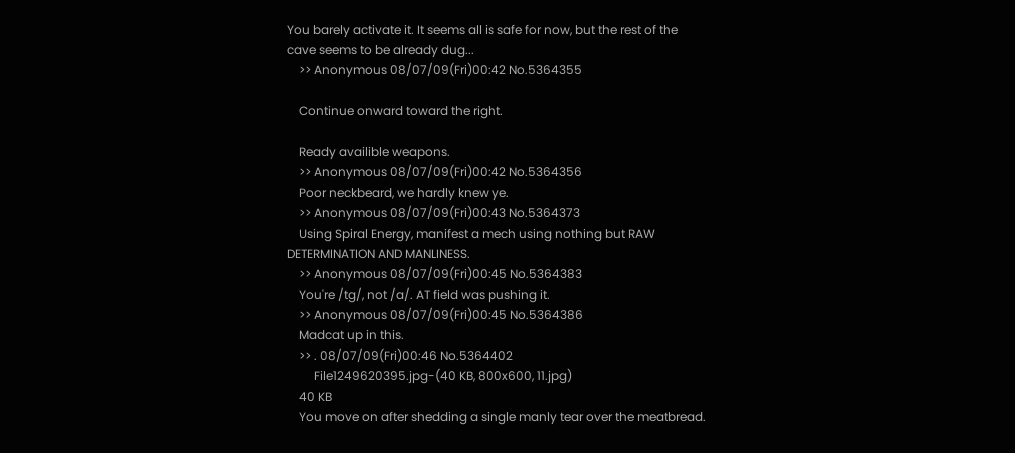You barely activate it. It seems all is safe for now, but the rest of the cave seems to be already dug...
    >> Anonymous 08/07/09(Fri)00:42 No.5364355

    Continue onward toward the right.

    Ready availible weapons.
    >> Anonymous 08/07/09(Fri)00:42 No.5364356
    Poor neckbeard, we hardly knew ye.
    >> Anonymous 08/07/09(Fri)00:43 No.5364373
    Using Spiral Energy, manifest a mech using nothing but RAW DETERMINATION AND MANLINESS.
    >> Anonymous 08/07/09(Fri)00:45 No.5364383
    You're /tg/, not /a/. AT field was pushing it.
    >> Anonymous 08/07/09(Fri)00:45 No.5364386
    Madcat up in this.
    >> . 08/07/09(Fri)00:46 No.5364402
         File1249620395.jpg-(40 KB, 800x600, 11.jpg)
    40 KB
    You move on after shedding a single manly tear over the meatbread.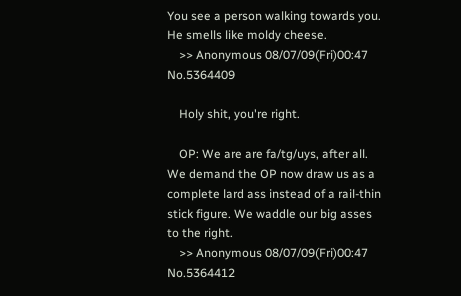You see a person walking towards you. He smells like moldy cheese.
    >> Anonymous 08/07/09(Fri)00:47 No.5364409

    Holy shit, you're right.

    OP: We are are fa/tg/uys, after all. We demand the OP now draw us as a complete lard ass instead of a rail-thin stick figure. We waddle our big asses to the right.
    >> Anonymous 08/07/09(Fri)00:47 No.5364412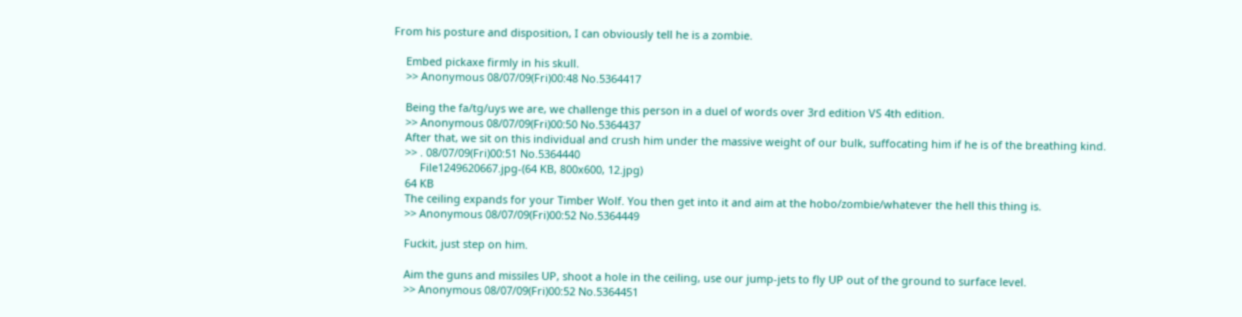From his posture and disposition, I can obviously tell he is a zombie.

    Embed pickaxe firmly in his skull.
    >> Anonymous 08/07/09(Fri)00:48 No.5364417

    Being the fa/tg/uys we are, we challenge this person in a duel of words over 3rd edition VS 4th edition.
    >> Anonymous 08/07/09(Fri)00:50 No.5364437
    After that, we sit on this individual and crush him under the massive weight of our bulk, suffocating him if he is of the breathing kind.
    >> . 08/07/09(Fri)00:51 No.5364440
         File1249620667.jpg-(64 KB, 800x600, 12.jpg)
    64 KB
    The ceiling expands for your Timber Wolf. You then get into it and aim at the hobo/zombie/whatever the hell this thing is.
    >> Anonymous 08/07/09(Fri)00:52 No.5364449

    Fuckit, just step on him.

    Aim the guns and missiles UP, shoot a hole in the ceiling, use our jump-jets to fly UP out of the ground to surface level.
    >> Anonymous 08/07/09(Fri)00:52 No.5364451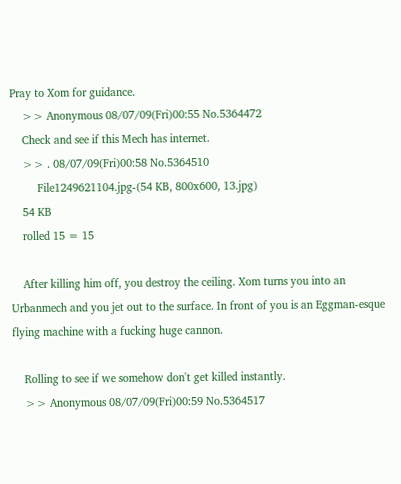Pray to Xom for guidance.
    >> Anonymous 08/07/09(Fri)00:55 No.5364472
    Check and see if this Mech has internet.
    >> . 08/07/09(Fri)00:58 No.5364510
         File1249621104.jpg-(54 KB, 800x600, 13.jpg)
    54 KB
    rolled 15 = 15

    After killing him off, you destroy the ceiling. Xom turns you into an Urbanmech and you jet out to the surface. In front of you is an Eggman-esque flying machine with a fucking huge cannon.

    Rolling to see if we somehow don't get killed instantly.
    >> Anonymous 08/07/09(Fri)00:59 No.5364517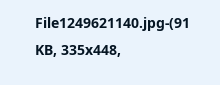File1249621140.jpg-(91 KB, 335x448,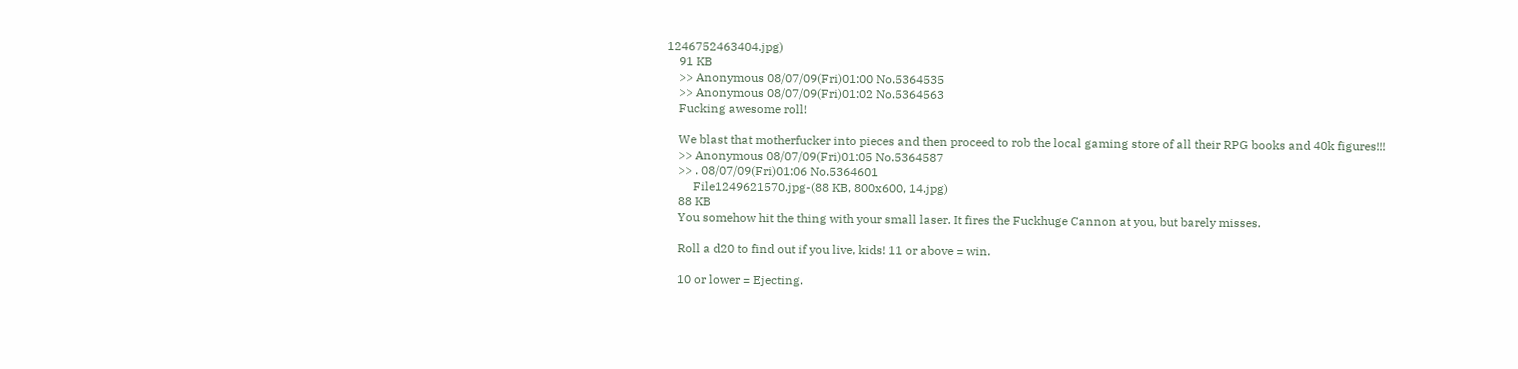1246752463404.jpg)
    91 KB
    >> Anonymous 08/07/09(Fri)01:00 No.5364535
    >> Anonymous 08/07/09(Fri)01:02 No.5364563
    Fucking awesome roll!

    We blast that motherfucker into pieces and then proceed to rob the local gaming store of all their RPG books and 40k figures!!!
    >> Anonymous 08/07/09(Fri)01:05 No.5364587
    >> . 08/07/09(Fri)01:06 No.5364601
         File1249621570.jpg-(88 KB, 800x600, 14.jpg)
    88 KB
    You somehow hit the thing with your small laser. It fires the Fuckhuge Cannon at you, but barely misses.

    Roll a d20 to find out if you live, kids! 11 or above = win.

    10 or lower = Ejecting.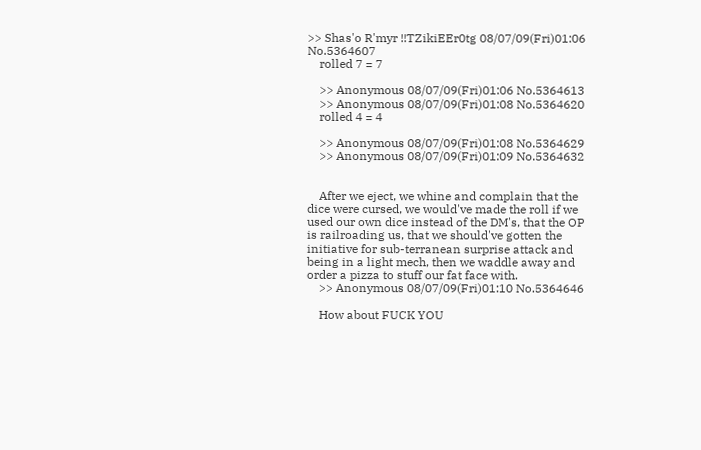>> Shas'o R'myr !!TZikiEEr0tg 08/07/09(Fri)01:06 No.5364607
    rolled 7 = 7

    >> Anonymous 08/07/09(Fri)01:06 No.5364613
    >> Anonymous 08/07/09(Fri)01:08 No.5364620
    rolled 4 = 4

    >> Anonymous 08/07/09(Fri)01:08 No.5364629
    >> Anonymous 08/07/09(Fri)01:09 No.5364632


    After we eject, we whine and complain that the dice were cursed, we would've made the roll if we used our own dice instead of the DM's, that the OP is railroading us, that we should've gotten the initiative for sub-terranean surprise attack and being in a light mech, then we waddle away and order a pizza to stuff our fat face with.
    >> Anonymous 08/07/09(Fri)01:10 No.5364646

    How about FUCK YOU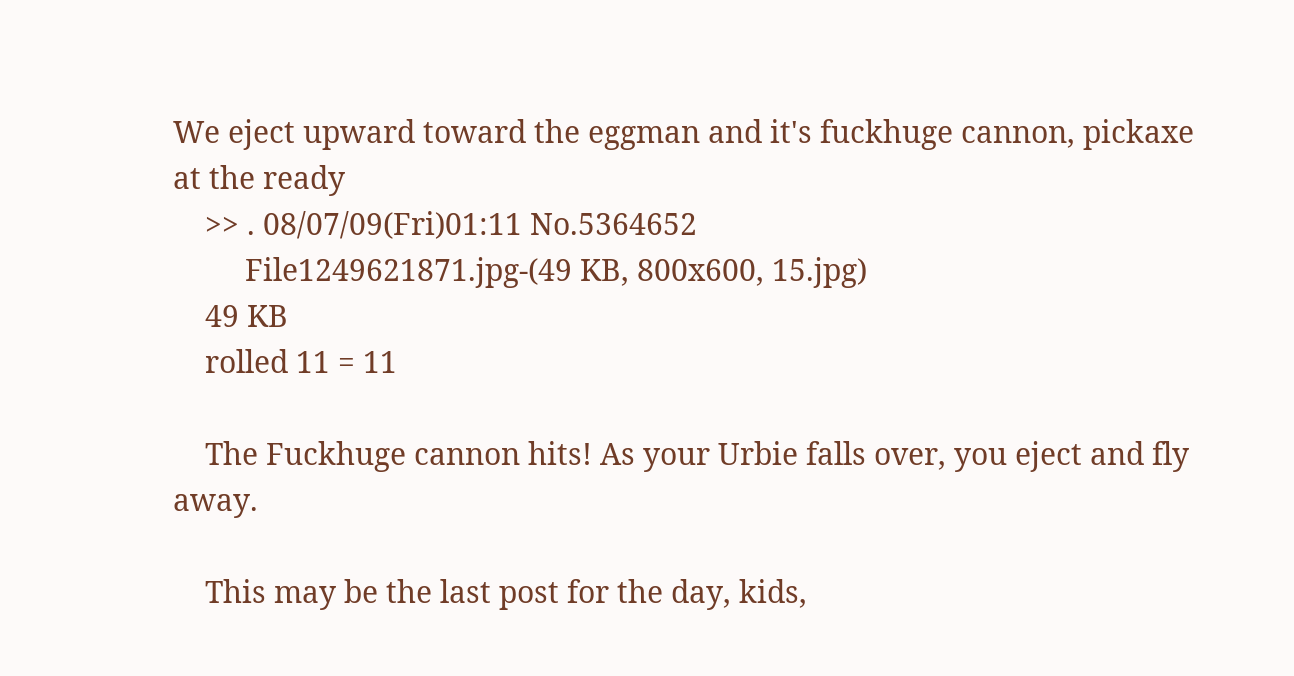We eject upward toward the eggman and it's fuckhuge cannon, pickaxe at the ready
    >> . 08/07/09(Fri)01:11 No.5364652
         File1249621871.jpg-(49 KB, 800x600, 15.jpg)
    49 KB
    rolled 11 = 11

    The Fuckhuge cannon hits! As your Urbie falls over, you eject and fly away.

    This may be the last post for the day, kids,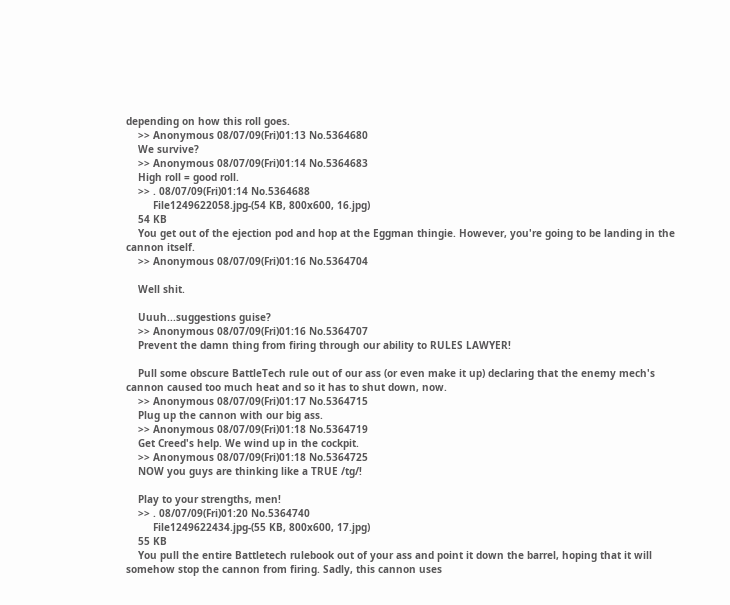depending on how this roll goes.
    >> Anonymous 08/07/09(Fri)01:13 No.5364680
    We survive?
    >> Anonymous 08/07/09(Fri)01:14 No.5364683
    High roll = good roll.
    >> . 08/07/09(Fri)01:14 No.5364688
         File1249622058.jpg-(54 KB, 800x600, 16.jpg)
    54 KB
    You get out of the ejection pod and hop at the Eggman thingie. However, you're going to be landing in the cannon itself.
    >> Anonymous 08/07/09(Fri)01:16 No.5364704

    Well shit.

    Uuuh...suggestions guise?
    >> Anonymous 08/07/09(Fri)01:16 No.5364707
    Prevent the damn thing from firing through our ability to RULES LAWYER!

    Pull some obscure BattleTech rule out of our ass (or even make it up) declaring that the enemy mech's cannon caused too much heat and so it has to shut down, now.
    >> Anonymous 08/07/09(Fri)01:17 No.5364715
    Plug up the cannon with our big ass.
    >> Anonymous 08/07/09(Fri)01:18 No.5364719
    Get Creed's help. We wind up in the cockpit.
    >> Anonymous 08/07/09(Fri)01:18 No.5364725
    NOW you guys are thinking like a TRUE /tg/!

    Play to your strengths, men!
    >> . 08/07/09(Fri)01:20 No.5364740
         File1249622434.jpg-(55 KB, 800x600, 17.jpg)
    55 KB
    You pull the entire Battletech rulebook out of your ass and point it down the barrel, hoping that it will somehow stop the cannon from firing. Sadly, this cannon uses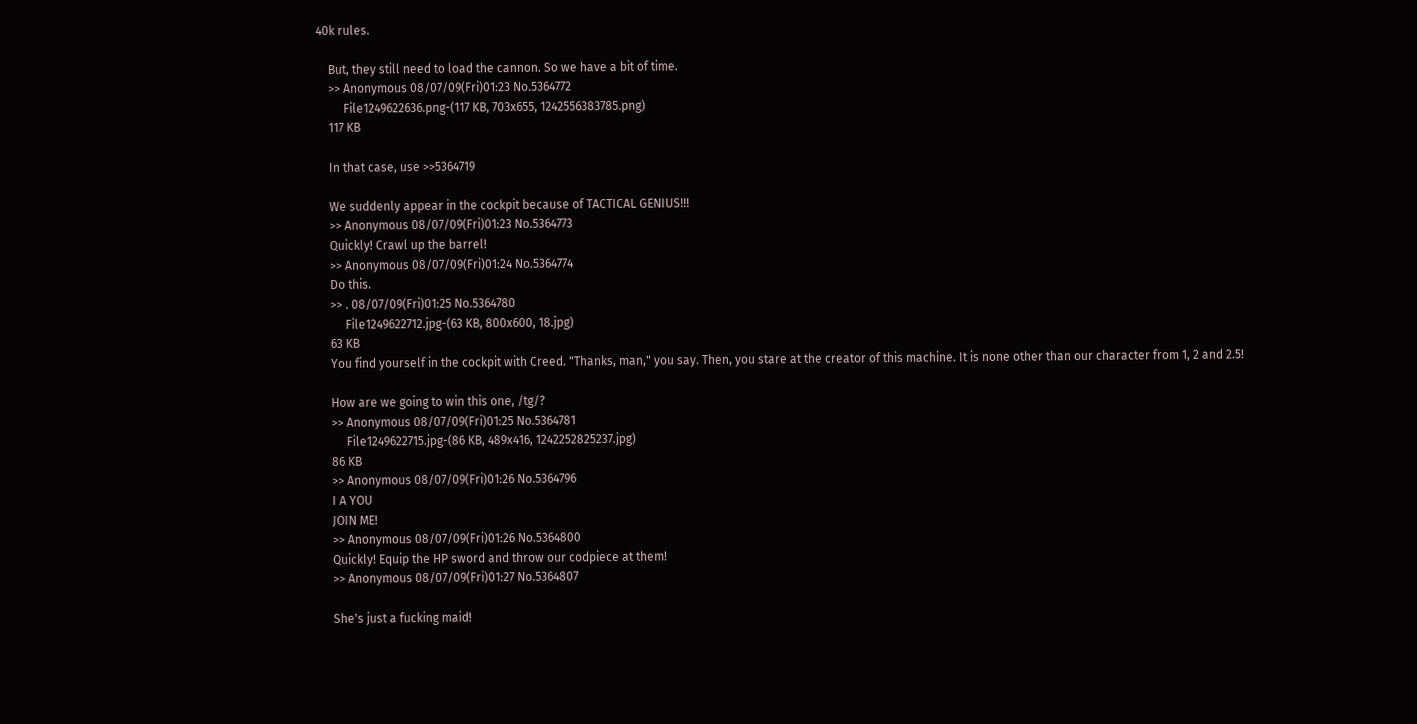40k rules.

    But, they still need to load the cannon. So we have a bit of time.
    >> Anonymous 08/07/09(Fri)01:23 No.5364772
         File1249622636.png-(117 KB, 703x655, 1242556383785.png)
    117 KB

    In that case, use >>5364719

    We suddenly appear in the cockpit because of TACTICAL GENIUS!!!
    >> Anonymous 08/07/09(Fri)01:23 No.5364773
    Quickly! Crawl up the barrel!
    >> Anonymous 08/07/09(Fri)01:24 No.5364774
    Do this.
    >> . 08/07/09(Fri)01:25 No.5364780
         File1249622712.jpg-(63 KB, 800x600, 18.jpg)
    63 KB
    You find yourself in the cockpit with Creed. "Thanks, man," you say. Then, you stare at the creator of this machine. It is none other than our character from 1, 2 and 2.5!

    How are we going to win this one, /tg/?
    >> Anonymous 08/07/09(Fri)01:25 No.5364781
         File1249622715.jpg-(86 KB, 489x416, 1242252825237.jpg)
    86 KB
    >> Anonymous 08/07/09(Fri)01:26 No.5364796
    I A YOU
    JOIN ME!
    >> Anonymous 08/07/09(Fri)01:26 No.5364800
    Quickly! Equip the HP sword and throw our codpiece at them!
    >> Anonymous 08/07/09(Fri)01:27 No.5364807

    She's just a fucking maid!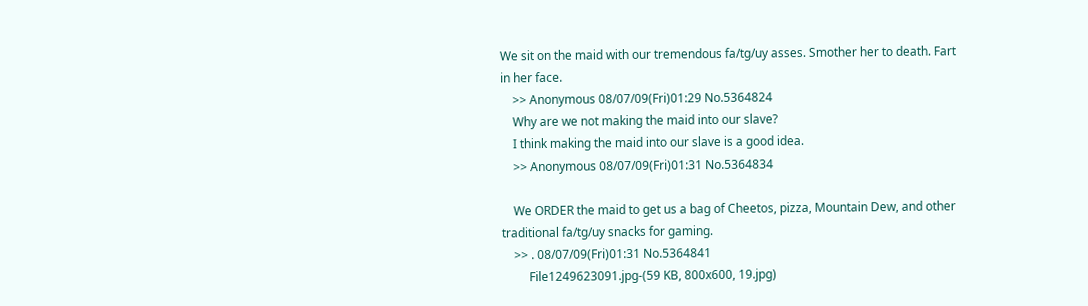We sit on the maid with our tremendous fa/tg/uy asses. Smother her to death. Fart in her face.
    >> Anonymous 08/07/09(Fri)01:29 No.5364824
    Why are we not making the maid into our slave?
    I think making the maid into our slave is a good idea.
    >> Anonymous 08/07/09(Fri)01:31 No.5364834

    We ORDER the maid to get us a bag of Cheetos, pizza, Mountain Dew, and other traditional fa/tg/uy snacks for gaming.
    >> . 08/07/09(Fri)01:31 No.5364841
         File1249623091.jpg-(59 KB, 800x600, 19.jpg)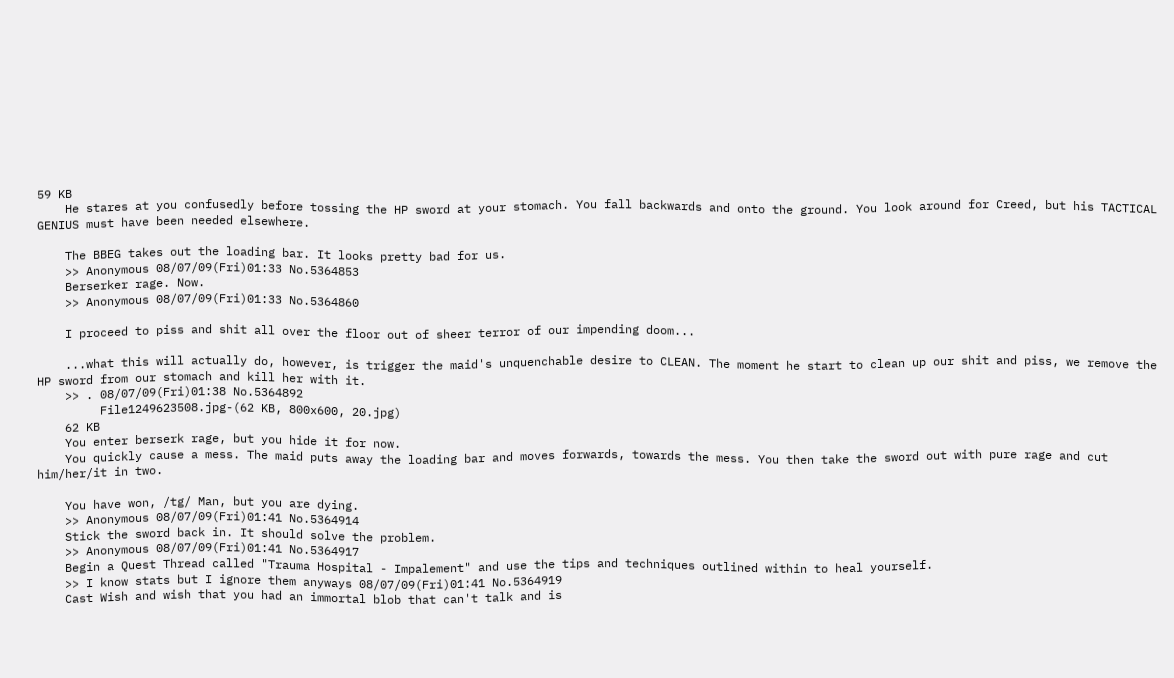59 KB
    He stares at you confusedly before tossing the HP sword at your stomach. You fall backwards and onto the ground. You look around for Creed, but his TACTICAL GENIUS must have been needed elsewhere.

    The BBEG takes out the loading bar. It looks pretty bad for us.
    >> Anonymous 08/07/09(Fri)01:33 No.5364853
    Berserker rage. Now.
    >> Anonymous 08/07/09(Fri)01:33 No.5364860

    I proceed to piss and shit all over the floor out of sheer terror of our impending doom...

    ...what this will actually do, however, is trigger the maid's unquenchable desire to CLEAN. The moment he start to clean up our shit and piss, we remove the HP sword from our stomach and kill her with it.
    >> . 08/07/09(Fri)01:38 No.5364892
         File1249623508.jpg-(62 KB, 800x600, 20.jpg)
    62 KB
    You enter berserk rage, but you hide it for now.
    You quickly cause a mess. The maid puts away the loading bar and moves forwards, towards the mess. You then take the sword out with pure rage and cut him/her/it in two.

    You have won, /tg/ Man, but you are dying.
    >> Anonymous 08/07/09(Fri)01:41 No.5364914
    Stick the sword back in. It should solve the problem.
    >> Anonymous 08/07/09(Fri)01:41 No.5364917
    Begin a Quest Thread called "Trauma Hospital - Impalement" and use the tips and techniques outlined within to heal yourself.
    >> I know stats but I ignore them anyways 08/07/09(Fri)01:41 No.5364919
    Cast Wish and wish that you had an immortal blob that can't talk and is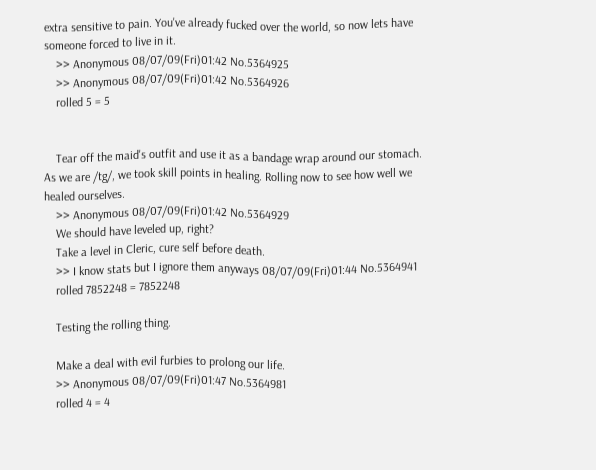extra sensitive to pain. You've already fucked over the world, so now lets have someone forced to live in it.
    >> Anonymous 08/07/09(Fri)01:42 No.5364925
    >> Anonymous 08/07/09(Fri)01:42 No.5364926
    rolled 5 = 5


    Tear off the maid's outfit and use it as a bandage wrap around our stomach. As we are /tg/, we took skill points in healing. Rolling now to see how well we healed ourselves.
    >> Anonymous 08/07/09(Fri)01:42 No.5364929
    We should have leveled up, right?
    Take a level in Cleric, cure self before death.
    >> I know stats but I ignore them anyways 08/07/09(Fri)01:44 No.5364941
    rolled 7852248 = 7852248

    Testing the rolling thing.

    Make a deal with evil furbies to prolong our life.
    >> Anonymous 08/07/09(Fri)01:47 No.5364981
    rolled 4 = 4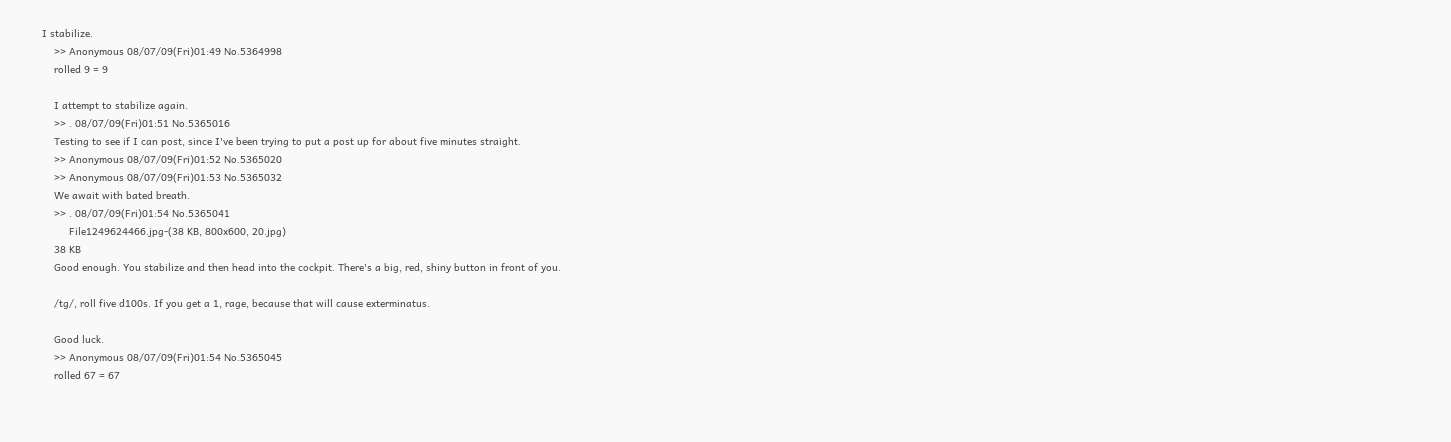I stabilize.
    >> Anonymous 08/07/09(Fri)01:49 No.5364998
    rolled 9 = 9

    I attempt to stabilize again.
    >> . 08/07/09(Fri)01:51 No.5365016
    Testing to see if I can post, since I've been trying to put a post up for about five minutes straight.
    >> Anonymous 08/07/09(Fri)01:52 No.5365020
    >> Anonymous 08/07/09(Fri)01:53 No.5365032
    We await with bated breath.
    >> . 08/07/09(Fri)01:54 No.5365041
         File1249624466.jpg-(38 KB, 800x600, 20.jpg)
    38 KB
    Good enough. You stabilize and then head into the cockpit. There's a big, red, shiny button in front of you.

    /tg/, roll five d100s. If you get a 1, rage, because that will cause exterminatus.

    Good luck.
    >> Anonymous 08/07/09(Fri)01:54 No.5365045
    rolled 67 = 67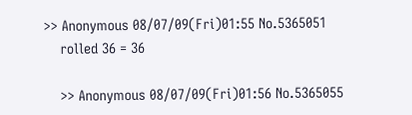>> Anonymous 08/07/09(Fri)01:55 No.5365051
    rolled 36 = 36

    >> Anonymous 08/07/09(Fri)01:56 No.5365055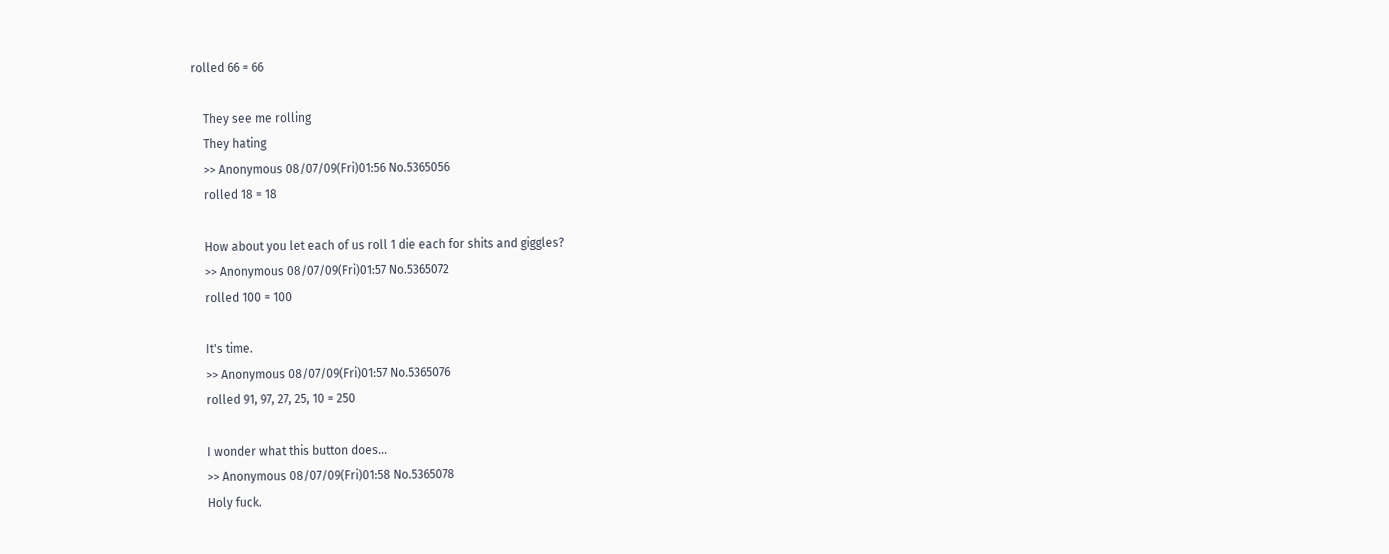rolled 66 = 66

    They see me rolling
    They hating
    >> Anonymous 08/07/09(Fri)01:56 No.5365056
    rolled 18 = 18

    How about you let each of us roll 1 die each for shits and giggles?
    >> Anonymous 08/07/09(Fri)01:57 No.5365072
    rolled 100 = 100

    It's time.
    >> Anonymous 08/07/09(Fri)01:57 No.5365076
    rolled 91, 97, 27, 25, 10 = 250

    I wonder what this button does...
    >> Anonymous 08/07/09(Fri)01:58 No.5365078
    Holy fuck.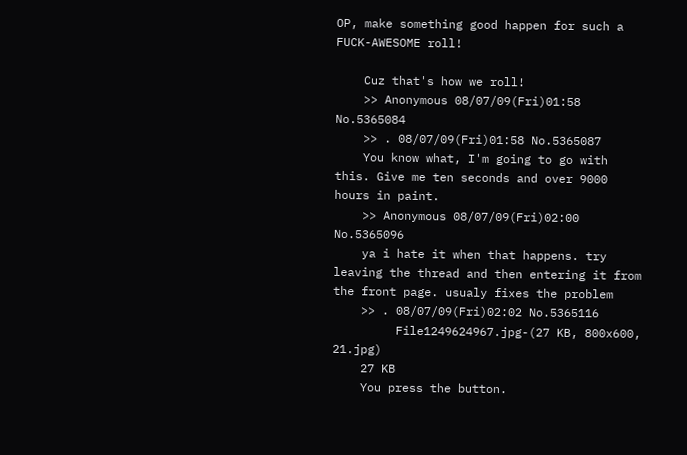OP, make something good happen for such a FUCK-AWESOME roll!

    Cuz that's how we roll!
    >> Anonymous 08/07/09(Fri)01:58 No.5365084
    >> . 08/07/09(Fri)01:58 No.5365087
    You know what, I'm going to go with this. Give me ten seconds and over 9000 hours in paint.
    >> Anonymous 08/07/09(Fri)02:00 No.5365096
    ya i hate it when that happens. try leaving the thread and then entering it from the front page. usualy fixes the problem
    >> . 08/07/09(Fri)02:02 No.5365116
         File1249624967.jpg-(27 KB, 800x600, 21.jpg)
    27 KB
    You press the button.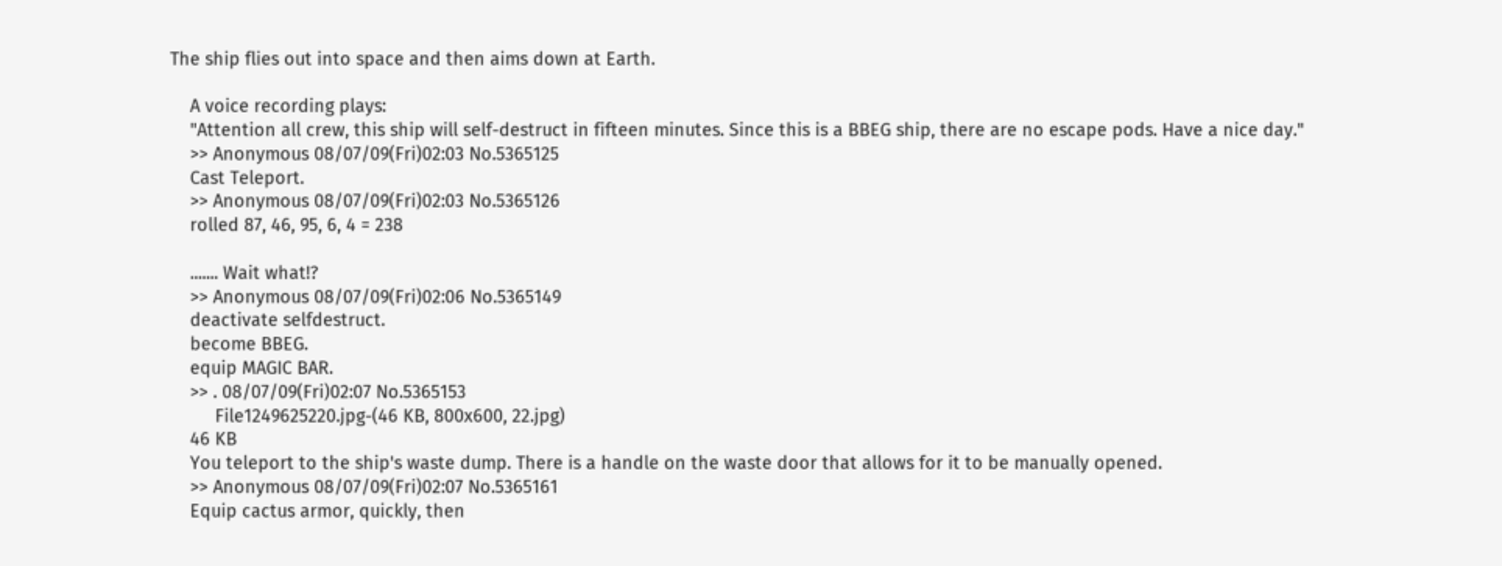The ship flies out into space and then aims down at Earth.

    A voice recording plays:
    "Attention all crew, this ship will self-destruct in fifteen minutes. Since this is a BBEG ship, there are no escape pods. Have a nice day."
    >> Anonymous 08/07/09(Fri)02:03 No.5365125
    Cast Teleport.
    >> Anonymous 08/07/09(Fri)02:03 No.5365126
    rolled 87, 46, 95, 6, 4 = 238

    ....... Wait what!?
    >> Anonymous 08/07/09(Fri)02:06 No.5365149
    deactivate selfdestruct.
    become BBEG.
    equip MAGIC BAR.
    >> . 08/07/09(Fri)02:07 No.5365153
         File1249625220.jpg-(46 KB, 800x600, 22.jpg)
    46 KB
    You teleport to the ship's waste dump. There is a handle on the waste door that allows for it to be manually opened.
    >> Anonymous 08/07/09(Fri)02:07 No.5365161
    Equip cactus armor, quickly, then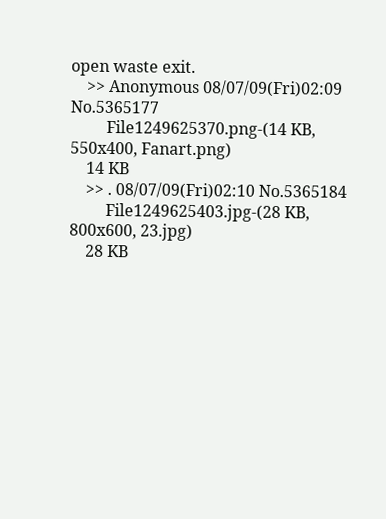open waste exit.
    >> Anonymous 08/07/09(Fri)02:09 No.5365177
         File1249625370.png-(14 KB, 550x400, Fanart.png)
    14 KB
    >> . 08/07/09(Fri)02:10 No.5365184
         File1249625403.jpg-(28 KB, 800x600, 23.jpg)
    28 KB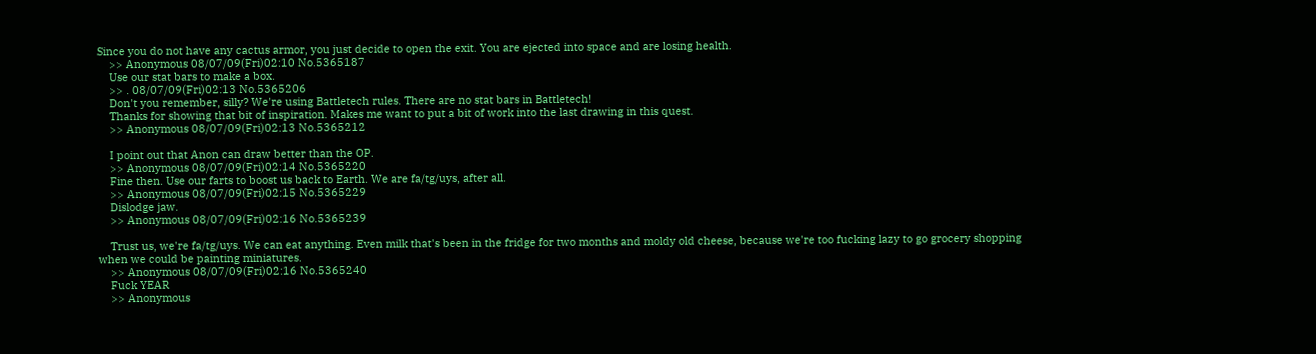Since you do not have any cactus armor, you just decide to open the exit. You are ejected into space and are losing health.
    >> Anonymous 08/07/09(Fri)02:10 No.5365187
    Use our stat bars to make a box.
    >> . 08/07/09(Fri)02:13 No.5365206
    Don't you remember, silly? We're using Battletech rules. There are no stat bars in Battletech!
    Thanks for showing that bit of inspiration. Makes me want to put a bit of work into the last drawing in this quest.
    >> Anonymous 08/07/09(Fri)02:13 No.5365212

    I point out that Anon can draw better than the OP.
    >> Anonymous 08/07/09(Fri)02:14 No.5365220
    Fine then. Use our farts to boost us back to Earth. We are fa/tg/uys, after all.
    >> Anonymous 08/07/09(Fri)02:15 No.5365229
    Dislodge jaw.
    >> Anonymous 08/07/09(Fri)02:16 No.5365239

    Trust us, we're fa/tg/uys. We can eat anything. Even milk that's been in the fridge for two months and moldy old cheese, because we're too fucking lazy to go grocery shopping when we could be painting miniatures.
    >> Anonymous 08/07/09(Fri)02:16 No.5365240
    Fuck YEAR
    >> Anonymous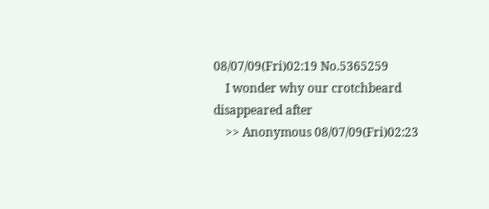08/07/09(Fri)02:19 No.5365259
    I wonder why our crotchbeard disappeared after
    >> Anonymous 08/07/09(Fri)02:23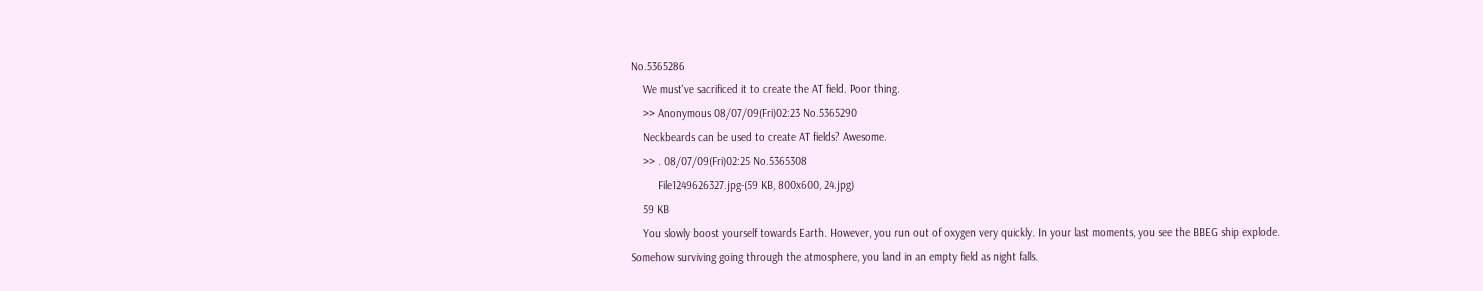No.5365286
    We must've sacrificed it to create the AT field. Poor thing.
    >> Anonymous 08/07/09(Fri)02:23 No.5365290
    Neckbeards can be used to create AT fields? Awesome.
    >> . 08/07/09(Fri)02:25 No.5365308
         File1249626327.jpg-(59 KB, 800x600, 24.jpg)
    59 KB
    You slowly boost yourself towards Earth. However, you run out of oxygen very quickly. In your last moments, you see the BBEG ship explode. Somehow surviving going through the atmosphere, you land in an empty field as night falls.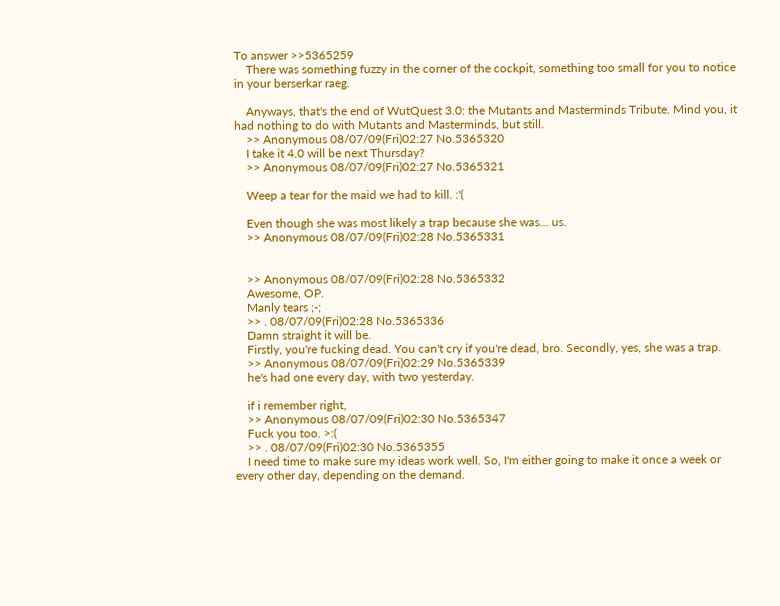To answer >>5365259
    There was something fuzzy in the corner of the cockpit, something too small for you to notice in your berserkar raeg.

    Anyways, that's the end of WutQuest 3.0: the Mutants and Masterminds Tribute. Mind you, it had nothing to do with Mutants and Masterminds, but still.
    >> Anonymous 08/07/09(Fri)02:27 No.5365320
    I take it 4.0 will be next Thursday?
    >> Anonymous 08/07/09(Fri)02:27 No.5365321

    Weep a tear for the maid we had to kill. :'(

    Even though she was most likely a trap because she was... us.
    >> Anonymous 08/07/09(Fri)02:28 No.5365331


    >> Anonymous 08/07/09(Fri)02:28 No.5365332
    Awesome, OP.
    Manly tears ;-;
    >> . 08/07/09(Fri)02:28 No.5365336
    Damn straight it will be.
    Firstly, you're fucking dead. You can't cry if you're dead, bro. Secondly, yes, she was a trap.
    >> Anonymous 08/07/09(Fri)02:29 No.5365339
    he's had one every day, with two yesterday.

    if i remember right,
    >> Anonymous 08/07/09(Fri)02:30 No.5365347
    Fuck you too. >:(
    >> . 08/07/09(Fri)02:30 No.5365355
    I need time to make sure my ideas work well. So, I'm either going to make it once a week or every other day, depending on the demand.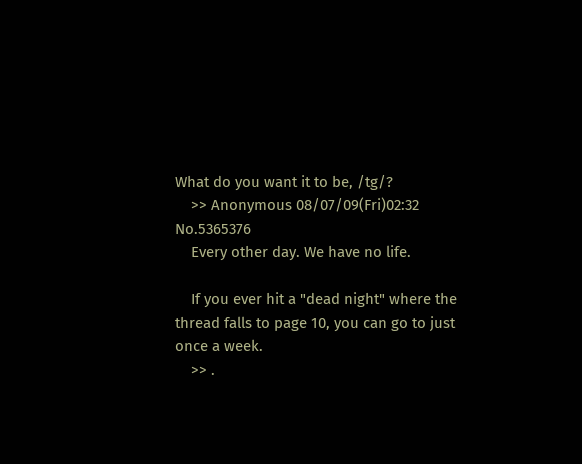What do you want it to be, /tg/?
    >> Anonymous 08/07/09(Fri)02:32 No.5365376
    Every other day. We have no life.

    If you ever hit a "dead night" where the thread falls to page 10, you can go to just once a week.
    >> .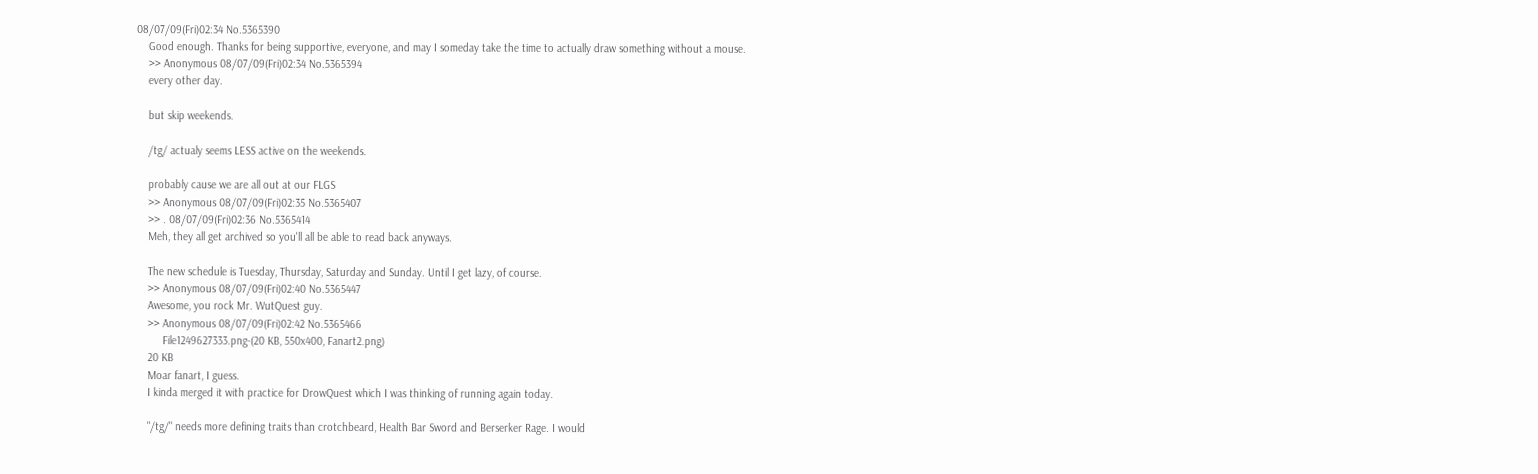08/07/09(Fri)02:34 No.5365390
    Good enough. Thanks for being supportive, everyone, and may I someday take the time to actually draw something without a mouse.
    >> Anonymous 08/07/09(Fri)02:34 No.5365394
    every other day.

    but skip weekends.

    /tg/ actualy seems LESS active on the weekends.

    probably cause we are all out at our FLGS
    >> Anonymous 08/07/09(Fri)02:35 No.5365407
    >> . 08/07/09(Fri)02:36 No.5365414
    Meh, they all get archived so you'll all be able to read back anyways.

    The new schedule is Tuesday, Thursday, Saturday and Sunday. Until I get lazy, of course.
    >> Anonymous 08/07/09(Fri)02:40 No.5365447
    Awesome, you rock Mr. WutQuest guy.
    >> Anonymous 08/07/09(Fri)02:42 No.5365466
         File1249627333.png-(20 KB, 550x400, Fanart2.png)
    20 KB
    Moar fanart, I guess.
    I kinda merged it with practice for DrowQuest which I was thinking of running again today.

    "/tg/" needs more defining traits than crotchbeard, Health Bar Sword and Berserker Rage. I would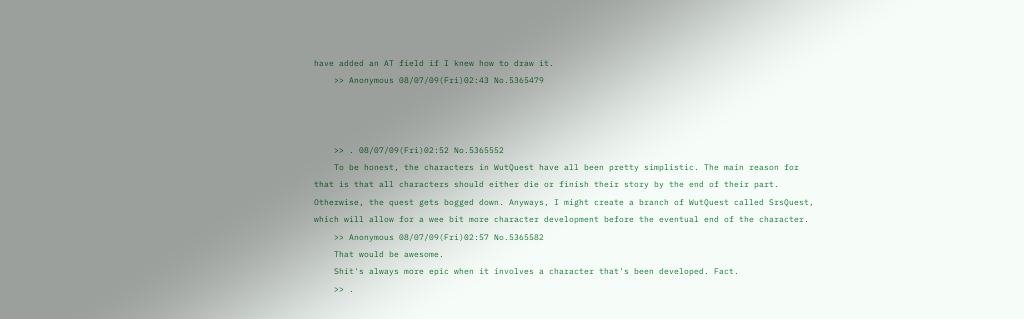have added an AT field if I knew how to draw it.
    >> Anonymous 08/07/09(Fri)02:43 No.5365479



    >> . 08/07/09(Fri)02:52 No.5365552
    To be honest, the characters in WutQuest have all been pretty simplistic. The main reason for that is that all characters should either die or finish their story by the end of their part. Otherwise, the quest gets bogged down. Anyways, I might create a branch of WutQuest called SrsQuest, which will allow for a wee bit more character development before the eventual end of the character.
    >> Anonymous 08/07/09(Fri)02:57 No.5365582
    That would be awesome.
    Shit's always more epic when it involves a character that's been developed. Fact.
    >> .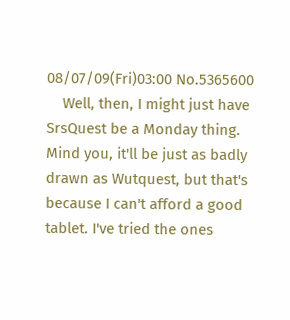08/07/09(Fri)03:00 No.5365600
    Well, then, I might just have SrsQuest be a Monday thing. Mind you, it'll be just as badly drawn as Wutquest, but that's because I can't afford a good tablet. I've tried the ones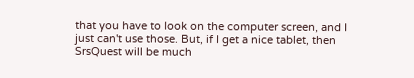that you have to look on the computer screen, and I just can't use those. But, if I get a nice tablet, then SrsQuest will be much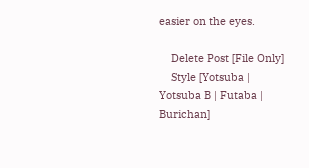easier on the eyes.

    Delete Post [File Only]
    Style [Yotsuba | Yotsuba B | Futaba | Burichan]